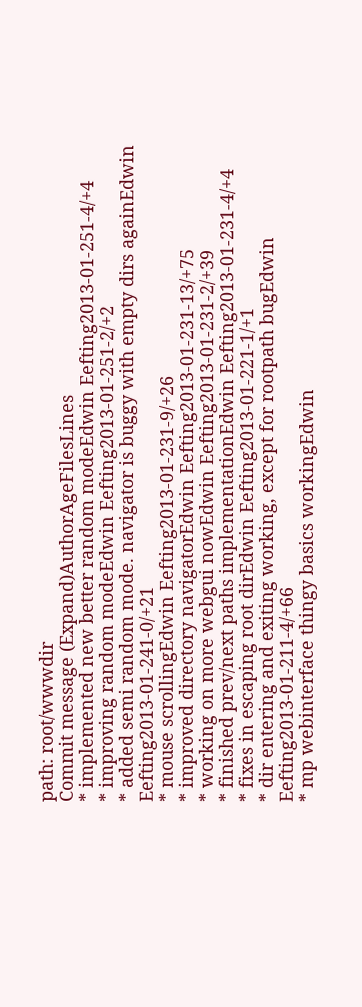path: root/wwwdir
Commit message (Expand)AuthorAgeFilesLines
* implemented new better random modeEdwin Eefting2013-01-251-4/+4
* improving random modeEdwin Eefting2013-01-251-2/+2
* added semi random mode. navigator is buggy with empty dirs againEdwin Eefting2013-01-241-0/+21
* mouse scrollingEdwin Eefting2013-01-231-9/+26
* improved directory navigatorEdwin Eefting2013-01-231-13/+75
* working on more webgui nowEdwin Eefting2013-01-231-2/+39
* finished prev/next paths implementationEdwin Eefting2013-01-231-4/+4
* fixes in escaping root dirEdwin Eefting2013-01-221-1/+1
* dir entering and exiting working, except for rootpath bugEdwin Eefting2013-01-211-4/+66
* mp webinterface thingy basics workingEdwin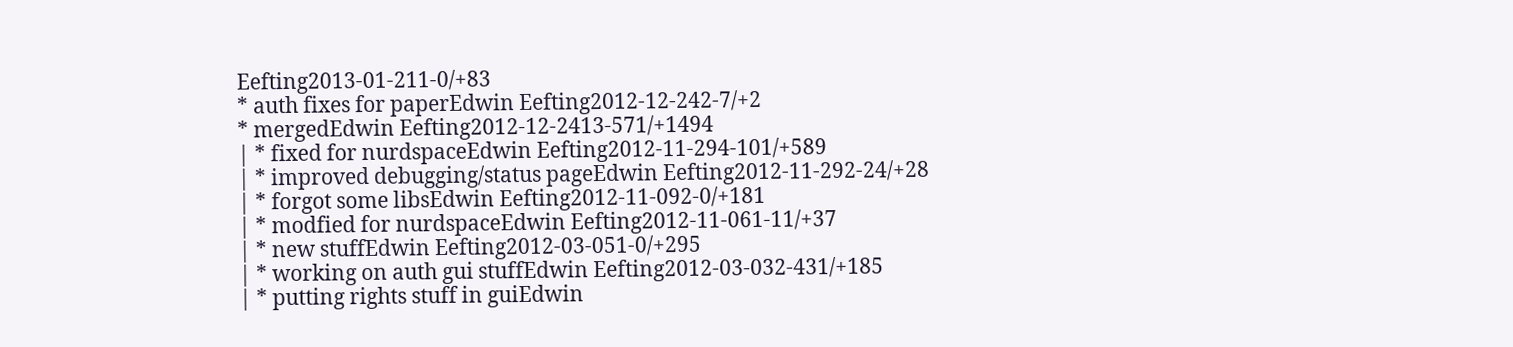Eefting2013-01-211-0/+83
* auth fixes for paperEdwin Eefting2012-12-242-7/+2
* mergedEdwin Eefting2012-12-2413-571/+1494
| * fixed for nurdspaceEdwin Eefting2012-11-294-101/+589
| * improved debugging/status pageEdwin Eefting2012-11-292-24/+28
| * forgot some libsEdwin Eefting2012-11-092-0/+181
| * modfied for nurdspaceEdwin Eefting2012-11-061-11/+37
| * new stuffEdwin Eefting2012-03-051-0/+295
| * working on auth gui stuffEdwin Eefting2012-03-032-431/+185
| * putting rights stuff in guiEdwin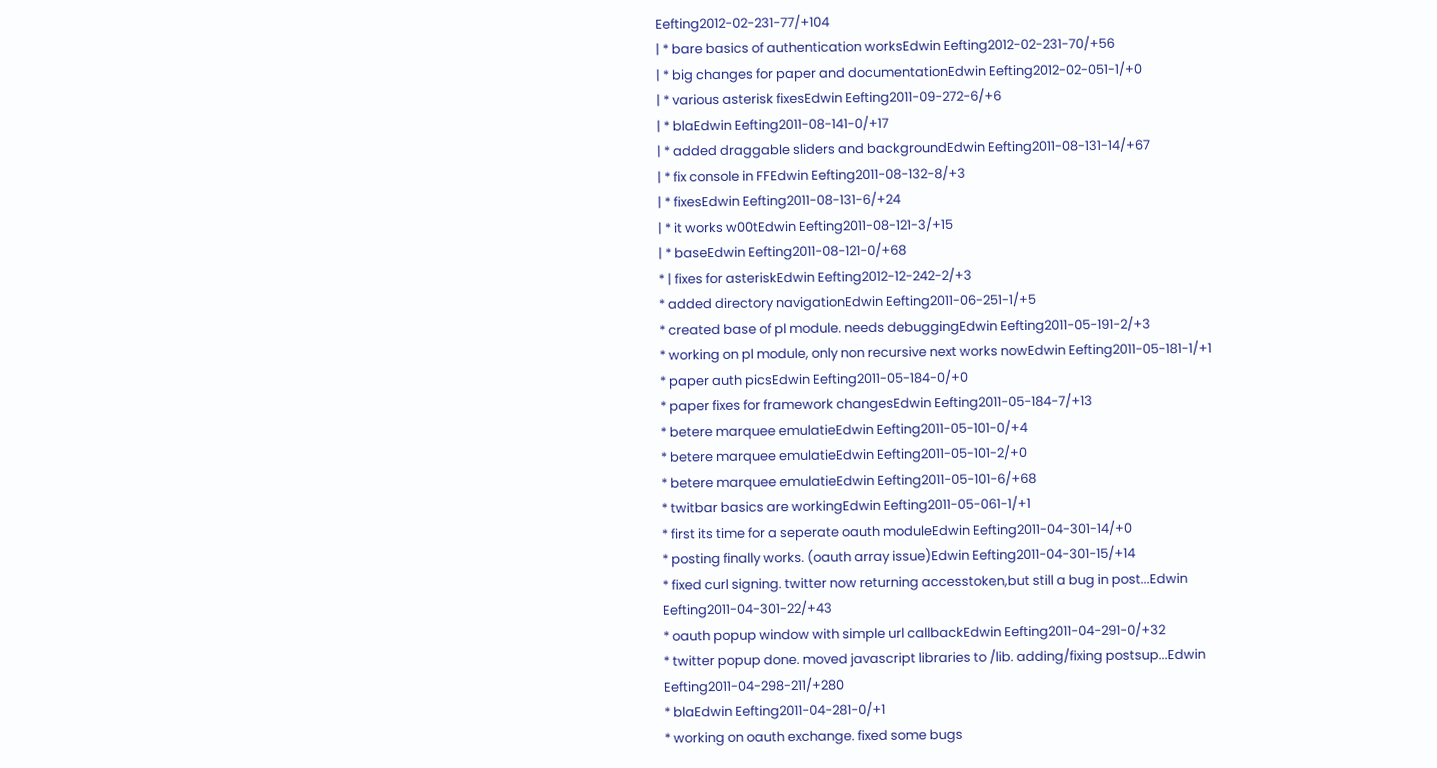Eefting2012-02-231-77/+104
| * bare basics of authentication worksEdwin Eefting2012-02-231-70/+56
| * big changes for paper and documentationEdwin Eefting2012-02-051-1/+0
| * various asterisk fixesEdwin Eefting2011-09-272-6/+6
| * blaEdwin Eefting2011-08-141-0/+17
| * added draggable sliders and backgroundEdwin Eefting2011-08-131-14/+67
| * fix console in FFEdwin Eefting2011-08-132-8/+3
| * fixesEdwin Eefting2011-08-131-6/+24
| * it works w00tEdwin Eefting2011-08-121-3/+15
| * baseEdwin Eefting2011-08-121-0/+68
* | fixes for asteriskEdwin Eefting2012-12-242-2/+3
* added directory navigationEdwin Eefting2011-06-251-1/+5
* created base of pl module. needs debuggingEdwin Eefting2011-05-191-2/+3
* working on pl module, only non recursive next works nowEdwin Eefting2011-05-181-1/+1
* paper auth picsEdwin Eefting2011-05-184-0/+0
* paper fixes for framework changesEdwin Eefting2011-05-184-7/+13
* betere marquee emulatieEdwin Eefting2011-05-101-0/+4
* betere marquee emulatieEdwin Eefting2011-05-101-2/+0
* betere marquee emulatieEdwin Eefting2011-05-101-6/+68
* twitbar basics are workingEdwin Eefting2011-05-061-1/+1
* first its time for a seperate oauth moduleEdwin Eefting2011-04-301-14/+0
* posting finally works. (oauth array issue)Edwin Eefting2011-04-301-15/+14
* fixed curl signing. twitter now returning accesstoken,but still a bug in post...Edwin Eefting2011-04-301-22/+43
* oauth popup window with simple url callbackEdwin Eefting2011-04-291-0/+32
* twitter popup done. moved javascript libraries to /lib. adding/fixing postsup...Edwin Eefting2011-04-298-211/+280
* blaEdwin Eefting2011-04-281-0/+1
* working on oauth exchange. fixed some bugs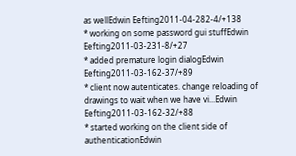as wellEdwin Eefting2011-04-282-4/+138
* working on some password gui stuffEdwin Eefting2011-03-231-8/+27
* added premature login dialogEdwin Eefting2011-03-162-37/+89
* client now autenticates. change reloading of drawings to wait when we have vi...Edwin Eefting2011-03-162-32/+88
* started working on the client side of authenticationEdwin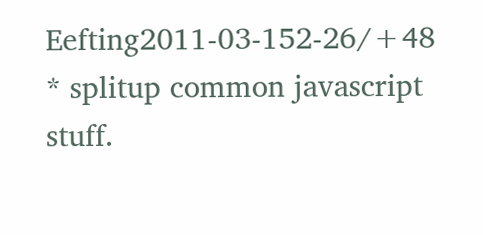Eefting2011-03-152-26/+48
* splitup common javascript stuff.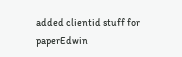added clientid stuff for paperEdwin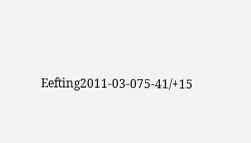Eefting2011-03-075-41/+15